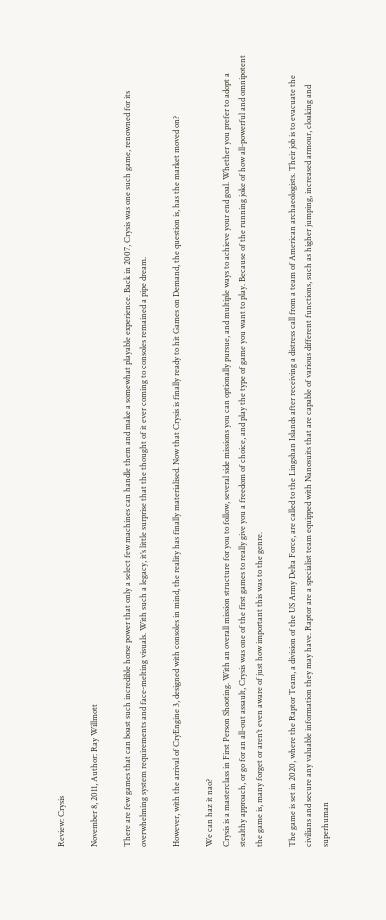Review: Crysis

November 8, 2011, Author: Ray Willmott

There are few games that can boast such incredible horse power that only a select few machines can handle them and make a somewhat playable experience. Back in 2007, Crysis was one such game, renowned for its overwhelming system requirements and face-melting visuals. With such a legacy, it’s little surprise that the thought of it ever coming to consoles remained a pipe dream.

However, with the arrival of CryEngine 3, designed with consoles in mind, the reality has finally materialised. Now that Crysis is finally ready to hit Games on Demand, the question is, has the market moved on?

We can haz it nao?
Crysis is a masterclass in First Person Shooting. With an overall mission structure for you to follow, several side missions you can optionally pursue, and multiple ways to achieve your end goal. Whether you prefer to adopt a stealthy approach, or go for an all-out assault, Crysis was one of the first games to really give you a freedom of choice, and play the type of game you want to play. Because of the running joke of how all-powerful and omnipotent the game is, many forget or aren’t even aware of just how important this was to the genre.

The game is set in 2020, where the Raptor Team, a division of the US Army Delta Force, are called to the Lingshan Islands after receiving a distress call from a team of American archaeologists. Their job is to evacuate the civilians and secure any valuable information they may have. Raptor are a specialist team equipped with Nanosuits that are capable of various different functions, such as higher jumping, increased armour, cloaking and superhuman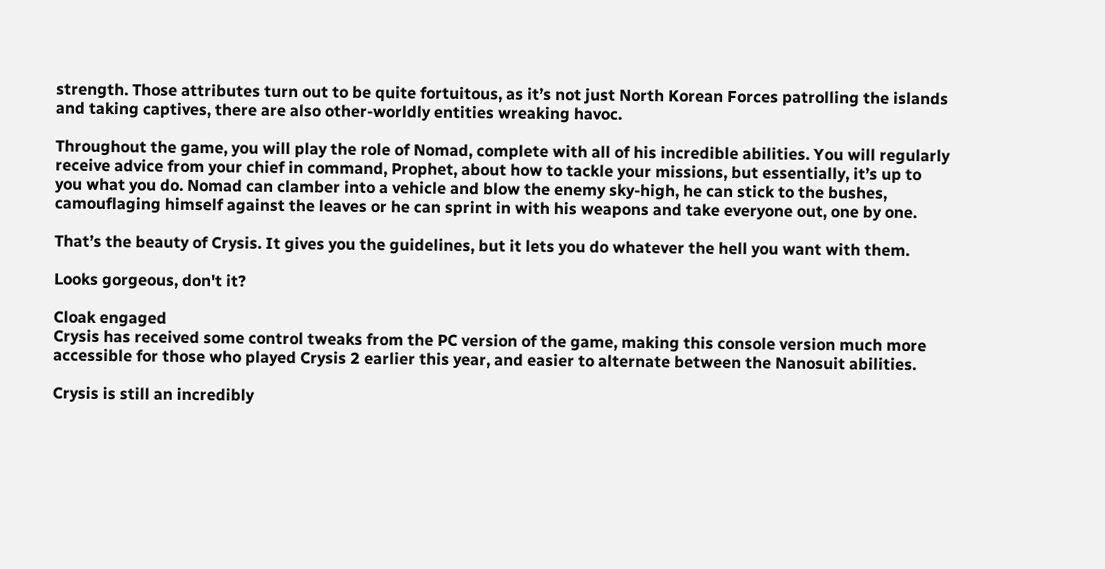strength. Those attributes turn out to be quite fortuitous, as it’s not just North Korean Forces patrolling the islands and taking captives, there are also other-worldly entities wreaking havoc.

Throughout the game, you will play the role of Nomad, complete with all of his incredible abilities. You will regularly receive advice from your chief in command, Prophet, about how to tackle your missions, but essentially, it’s up to you what you do. Nomad can clamber into a vehicle and blow the enemy sky-high, he can stick to the bushes, camouflaging himself against the leaves or he can sprint in with his weapons and take everyone out, one by one.

That’s the beauty of Crysis. It gives you the guidelines, but it lets you do whatever the hell you want with them.

Looks gorgeous, don't it?

Cloak engaged
Crysis has received some control tweaks from the PC version of the game, making this console version much more accessible for those who played Crysis 2 earlier this year, and easier to alternate between the Nanosuit abilities.

Crysis is still an incredibly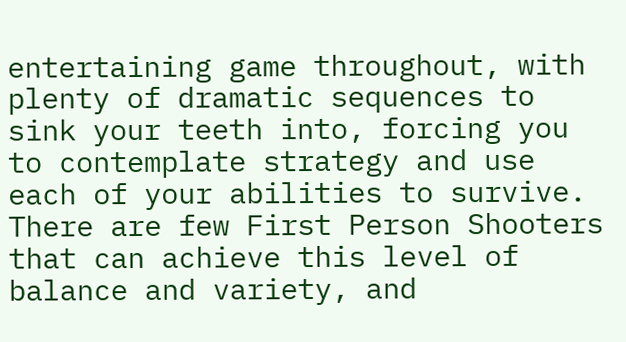entertaining game throughout, with plenty of dramatic sequences to sink your teeth into, forcing you to contemplate strategy and use each of your abilities to survive. There are few First Person Shooters that can achieve this level of balance and variety, and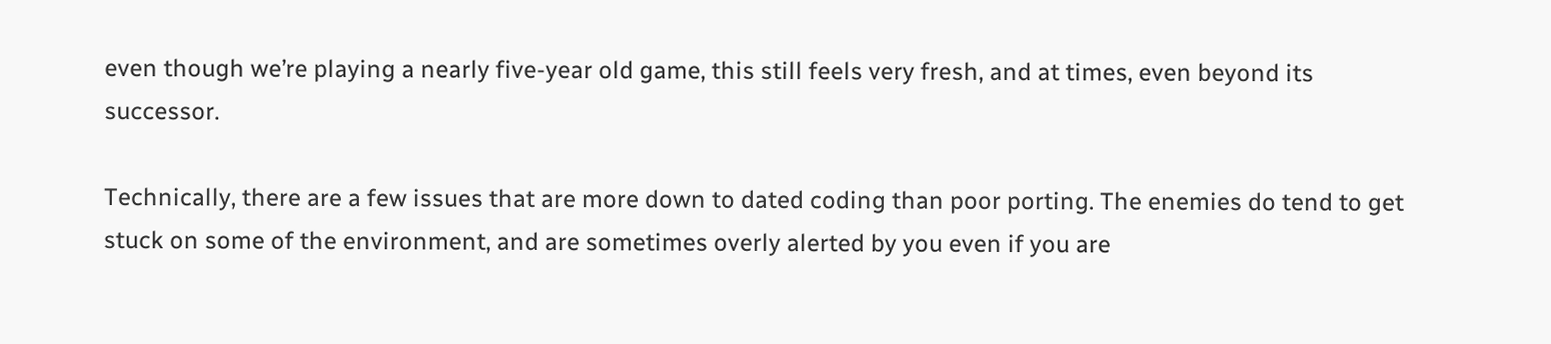even though we’re playing a nearly five-year old game, this still feels very fresh, and at times, even beyond its successor.

Technically, there are a few issues that are more down to dated coding than poor porting. The enemies do tend to get stuck on some of the environment, and are sometimes overly alerted by you even if you are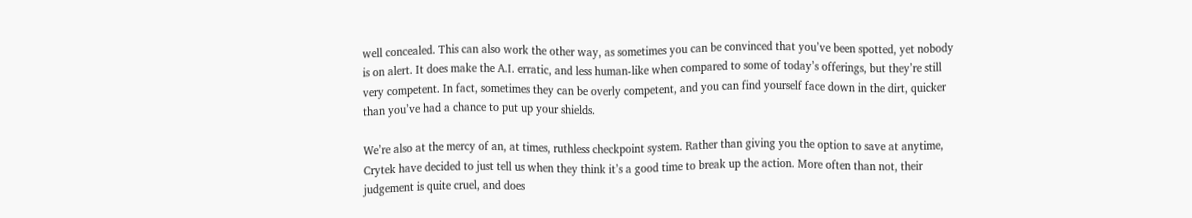well concealed. This can also work the other way, as sometimes you can be convinced that you’ve been spotted, yet nobody is on alert. It does make the A.I. erratic, and less human-like when compared to some of today’s offerings, but they’re still very competent. In fact, sometimes they can be overly competent, and you can find yourself face down in the dirt, quicker than you’ve had a chance to put up your shields.

We’re also at the mercy of an, at times, ruthless checkpoint system. Rather than giving you the option to save at anytime, Crytek have decided to just tell us when they think it’s a good time to break up the action. More often than not, their judgement is quite cruel, and does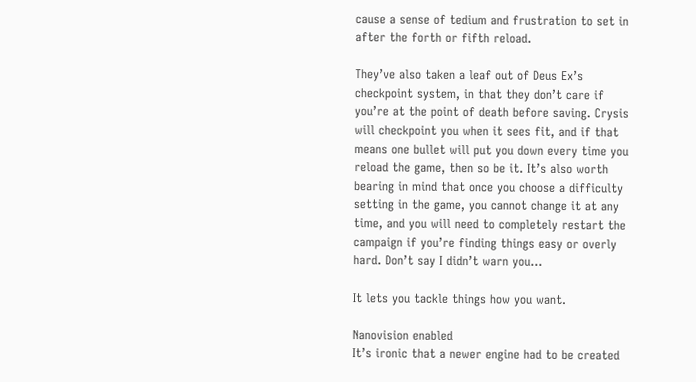cause a sense of tedium and frustration to set in after the forth or fifth reload.

They’ve also taken a leaf out of Deus Ex’s checkpoint system, in that they don’t care if you’re at the point of death before saving. Crysis will checkpoint you when it sees fit, and if that means one bullet will put you down every time you reload the game, then so be it. It’s also worth bearing in mind that once you choose a difficulty setting in the game, you cannot change it at any time, and you will need to completely restart the campaign if you’re finding things easy or overly hard. Don’t say I didn’t warn you…

It lets you tackle things how you want.

Nanovision enabled
It’s ironic that a newer engine had to be created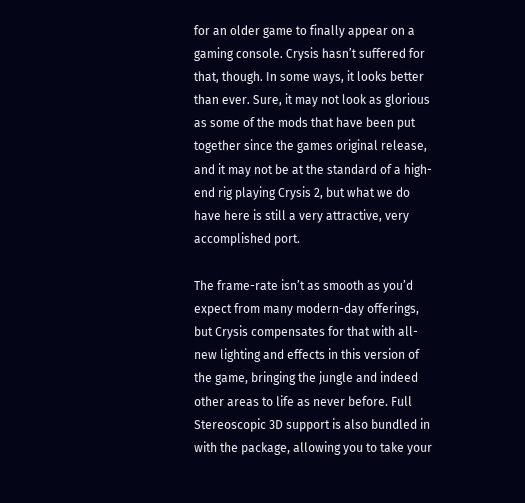for an older game to finally appear on a gaming console. Crysis hasn’t suffered for that, though. In some ways, it looks better than ever. Sure, it may not look as glorious as some of the mods that have been put together since the games original release, and it may not be at the standard of a high-end rig playing Crysis 2, but what we do have here is still a very attractive, very accomplished port.

The frame-rate isn’t as smooth as you’d expect from many modern-day offerings, but Crysis compensates for that with all-new lighting and effects in this version of the game, bringing the jungle and indeed other areas to life as never before. Full Stereoscopic 3D support is also bundled in with the package, allowing you to take your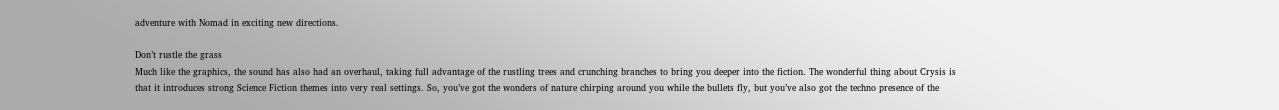adventure with Nomad in exciting new directions.

Don’t rustle the grass
Much like the graphics, the sound has also had an overhaul, taking full advantage of the rustling trees and crunching branches to bring you deeper into the fiction. The wonderful thing about Crysis is that it introduces strong Science Fiction themes into very real settings. So, you’ve got the wonders of nature chirping around you while the bullets fly, but you’ve also got the techno presence of the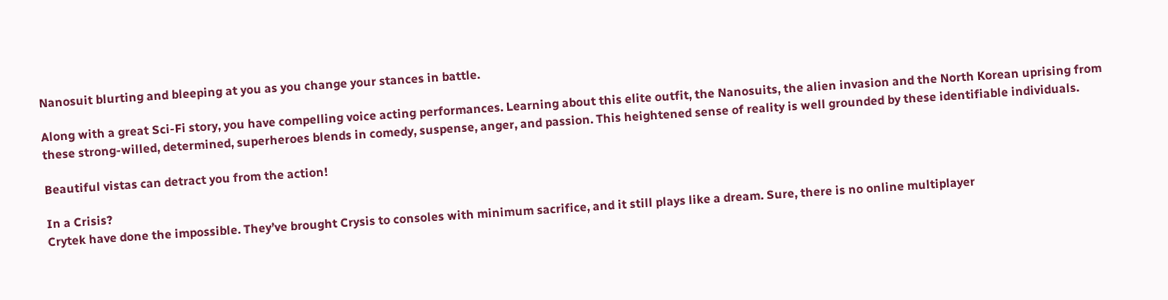Nanosuit blurting and bleeping at you as you change your stances in battle.

Along with a great Sci-Fi story, you have compelling voice acting performances. Learning about this elite outfit, the Nanosuits, the alien invasion and the North Korean uprising from these strong-willed, determined, superheroes blends in comedy, suspense, anger, and passion. This heightened sense of reality is well grounded by these identifiable individuals.

Beautiful vistas can detract you from the action!

In a Crisis?
Crytek have done the impossible. They’ve brought Crysis to consoles with minimum sacrifice, and it still plays like a dream. Sure, there is no online multiplayer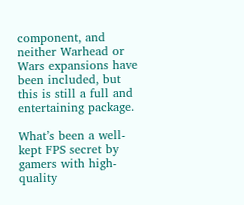component, and neither Warhead or Wars expansions have been included, but this is still a full and entertaining package.

What’s been a well-kept FPS secret by gamers with high-quality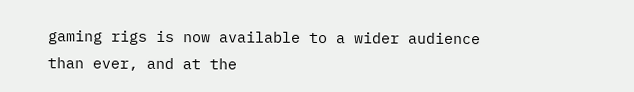gaming rigs is now available to a wider audience than ever, and at the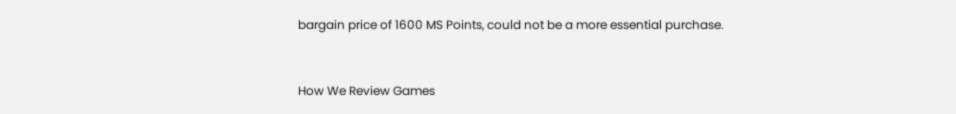bargain price of 1600 MS Points, could not be a more essential purchase.


How We Review Games